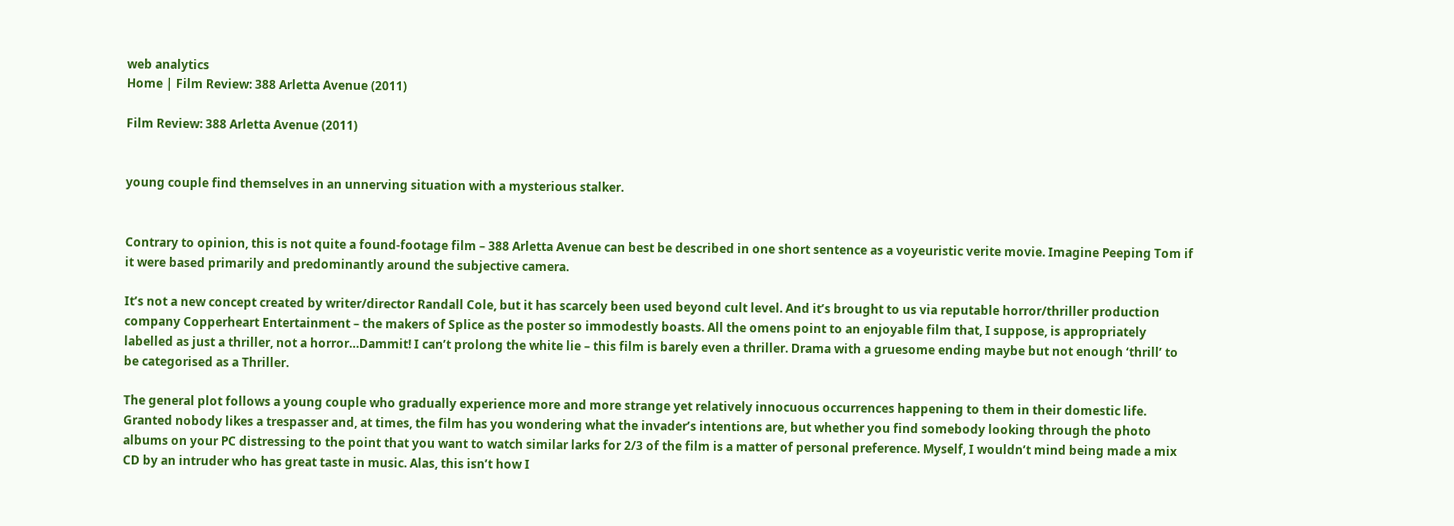web analytics
Home | Film Review: 388 Arletta Avenue (2011)

Film Review: 388 Arletta Avenue (2011)


young couple find themselves in an unnerving situation with a mysterious stalker.


Contrary to opinion, this is not quite a found-footage film – 388 Arletta Avenue can best be described in one short sentence as a voyeuristic verite movie. Imagine Peeping Tom if it were based primarily and predominantly around the subjective camera.

It’s not a new concept created by writer/director Randall Cole, but it has scarcely been used beyond cult level. And it’s brought to us via reputable horror/thriller production company Copperheart Entertainment – the makers of Splice as the poster so immodestly boasts. All the omens point to an enjoyable film that, I suppose, is appropriately labelled as just a thriller, not a horror…Dammit! I can’t prolong the white lie – this film is barely even a thriller. Drama with a gruesome ending maybe but not enough ‘thrill’ to be categorised as a Thriller.

The general plot follows a young couple who gradually experience more and more strange yet relatively innocuous occurrences happening to them in their domestic life. Granted nobody likes a trespasser and, at times, the film has you wondering what the invader’s intentions are, but whether you find somebody looking through the photo albums on your PC distressing to the point that you want to watch similar larks for 2/3 of the film is a matter of personal preference. Myself, I wouldn’t mind being made a mix CD by an intruder who has great taste in music. Alas, this isn’t how I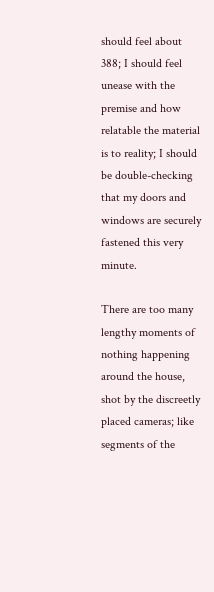should feel about 388; I should feel unease with the premise and how relatable the material is to reality; I should be double-checking that my doors and windows are securely fastened this very minute.

There are too many lengthy moments of nothing happening around the house, shot by the discreetly placed cameras; like segments of the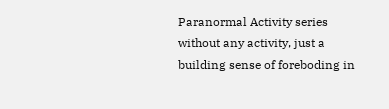Paranormal Activity series without any activity, just a building sense of foreboding in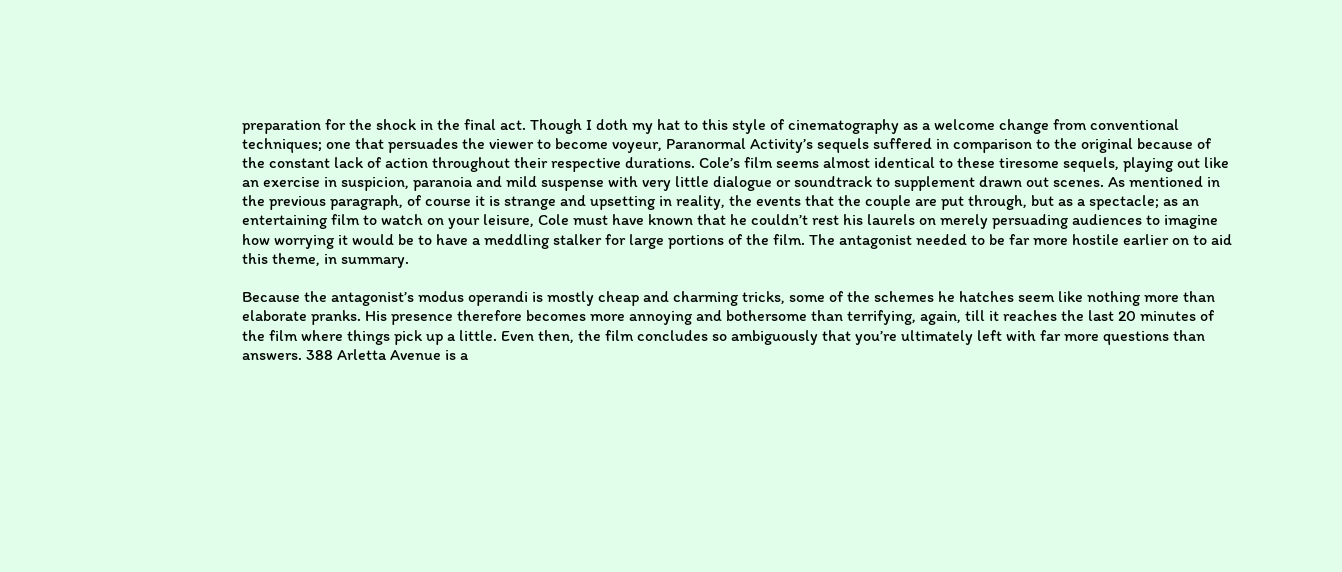preparation for the shock in the final act. Though I doth my hat to this style of cinematography as a welcome change from conventional techniques; one that persuades the viewer to become voyeur, Paranormal Activity’s sequels suffered in comparison to the original because of the constant lack of action throughout their respective durations. Cole’s film seems almost identical to these tiresome sequels, playing out like an exercise in suspicion, paranoia and mild suspense with very little dialogue or soundtrack to supplement drawn out scenes. As mentioned in the previous paragraph, of course it is strange and upsetting in reality, the events that the couple are put through, but as a spectacle; as an entertaining film to watch on your leisure, Cole must have known that he couldn’t rest his laurels on merely persuading audiences to imagine how worrying it would be to have a meddling stalker for large portions of the film. The antagonist needed to be far more hostile earlier on to aid this theme, in summary.

Because the antagonist’s modus operandi is mostly cheap and charming tricks, some of the schemes he hatches seem like nothing more than elaborate pranks. His presence therefore becomes more annoying and bothersome than terrifying, again, till it reaches the last 20 minutes of the film where things pick up a little. Even then, the film concludes so ambiguously that you’re ultimately left with far more questions than answers. 388 Arletta Avenue is a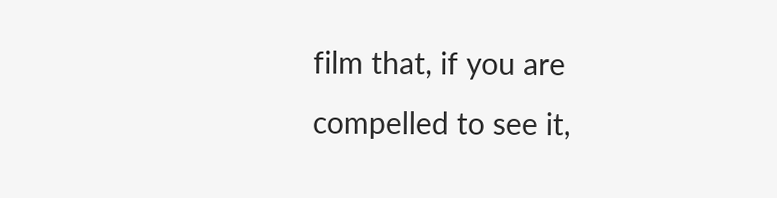film that, if you are compelled to see it,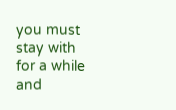you must stay with for a while and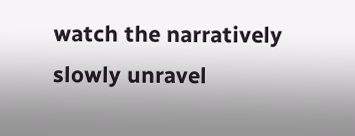watch the narratively slowly unravel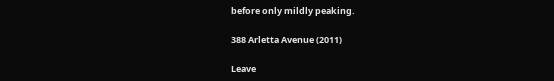before only mildly peaking.

388 Arletta Avenue (2011)

Leave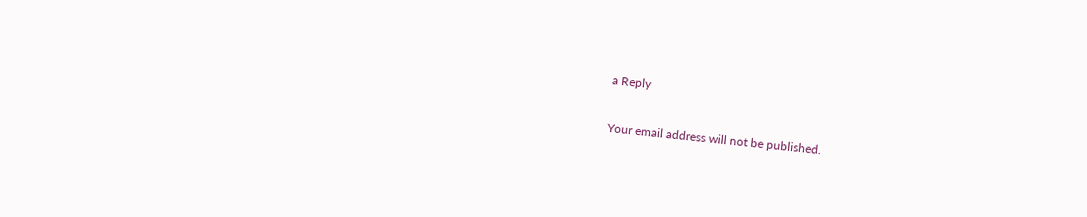a Reply

Your email address will not be published.